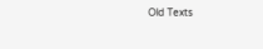Old Texts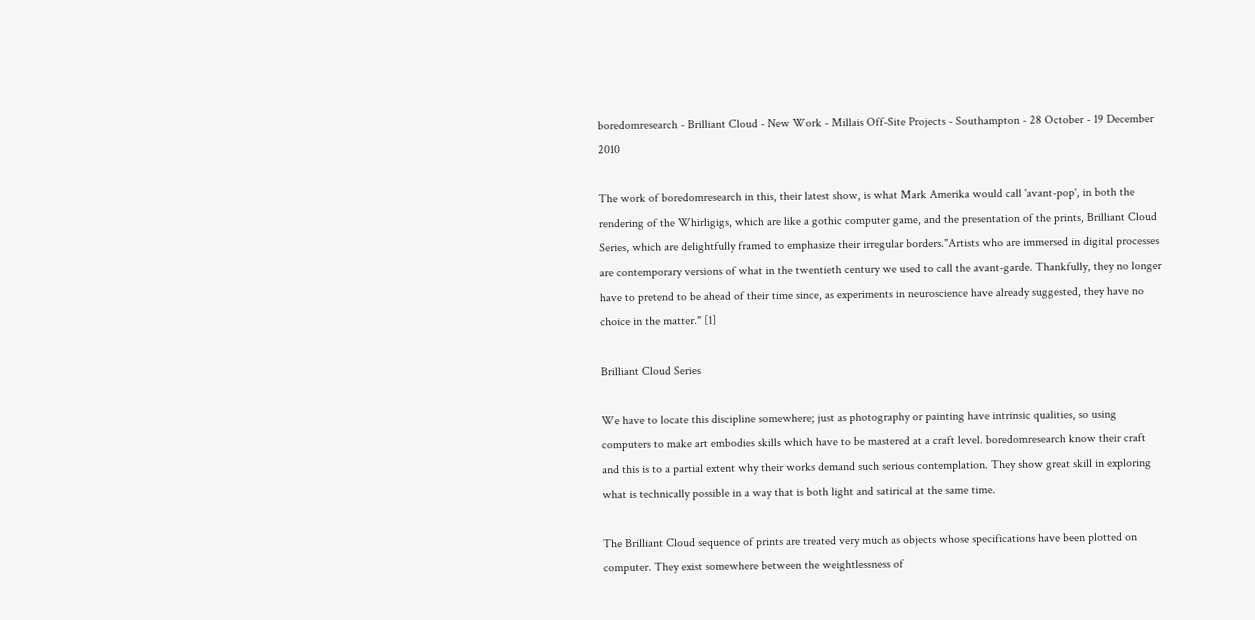boredomresearch - Brilliant Cloud - New Work - Millais Off-Site Projects - Southampton - 28 October - 19 December 2010

The work of boredomresearch in this, their latest show, is what Mark Amerika would call 'avant-pop', in both the rendering of the Whirligigs, which are like a gothic computer game, and the presentation of the prints, Brilliant Cloud Series, which are delightfully framed to emphasize their irregular borders."Artists who are immersed in digital processes are contemporary versions of what in the twentieth century we used to call the avant-garde. Thankfully, they no longer have to pretend to be ahead of their time since, as experiments in neuroscience have already suggested, they have no choice in the matter." [1]

Brilliant Cloud Series

We have to locate this discipline somewhere; just as photography or painting have intrinsic qualities, so using computers to make art embodies skills which have to be mastered at a craft level. boredomresearch know their craft and this is to a partial extent why their works demand such serious contemplation. They show great skill in exploring what is technically possible in a way that is both light and satirical at the same time.

The Brilliant Cloud sequence of prints are treated very much as objects whose specifications have been plotted on computer. They exist somewhere between the weightlessness of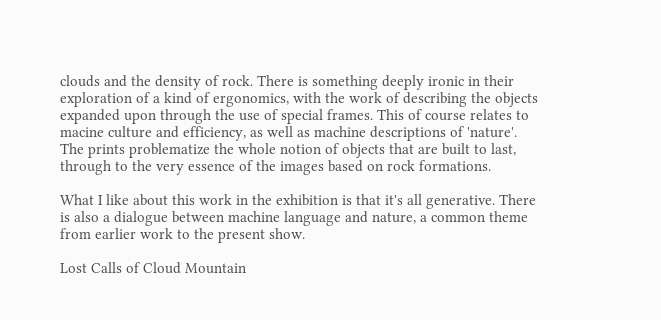clouds and the density of rock. There is something deeply ironic in their exploration of a kind of ergonomics, with the work of describing the objects expanded upon through the use of special frames. This of course relates to macine culture and efficiency, as well as machine descriptions of 'nature'. The prints problematize the whole notion of objects that are built to last, through to the very essence of the images based on rock formations.

What I like about this work in the exhibition is that it's all generative. There is also a dialogue between machine language and nature, a common theme from earlier work to the present show.

Lost Calls of Cloud Mountain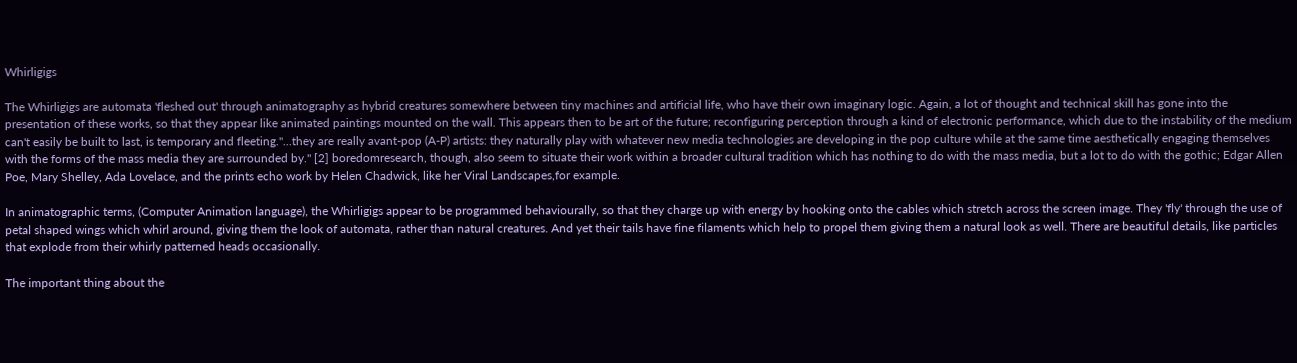Whirligigs

The Whirligigs are automata 'fleshed out' through animatography as hybrid creatures somewhere between tiny machines and artificial life, who have their own imaginary logic. Again, a lot of thought and technical skill has gone into the presentation of these works, so that they appear like animated paintings mounted on the wall. This appears then to be art of the future; reconfiguring perception through a kind of electronic performance, which due to the instability of the medium can't easily be built to last, is temporary and fleeting."...they are really avant-pop (A-P) artists: they naturally play with whatever new media technologies are developing in the pop culture while at the same time aesthetically engaging themselves with the forms of the mass media they are surrounded by." [2] boredomresearch, though, also seem to situate their work within a broader cultural tradition which has nothing to do with the mass media, but a lot to do with the gothic; Edgar Allen Poe, Mary Shelley, Ada Lovelace, and the prints echo work by Helen Chadwick, like her Viral Landscapes,for example.

In animatographic terms, (Computer Animation language), the Whirligigs appear to be programmed behaviourally, so that they charge up with energy by hooking onto the cables which stretch across the screen image. They 'fly' through the use of petal shaped wings which whirl around, giving them the look of automata, rather than natural creatures. And yet their tails have fine filaments which help to propel them giving them a natural look as well. There are beautiful details, like particles that explode from their whirly patterned heads occasionally.

The important thing about the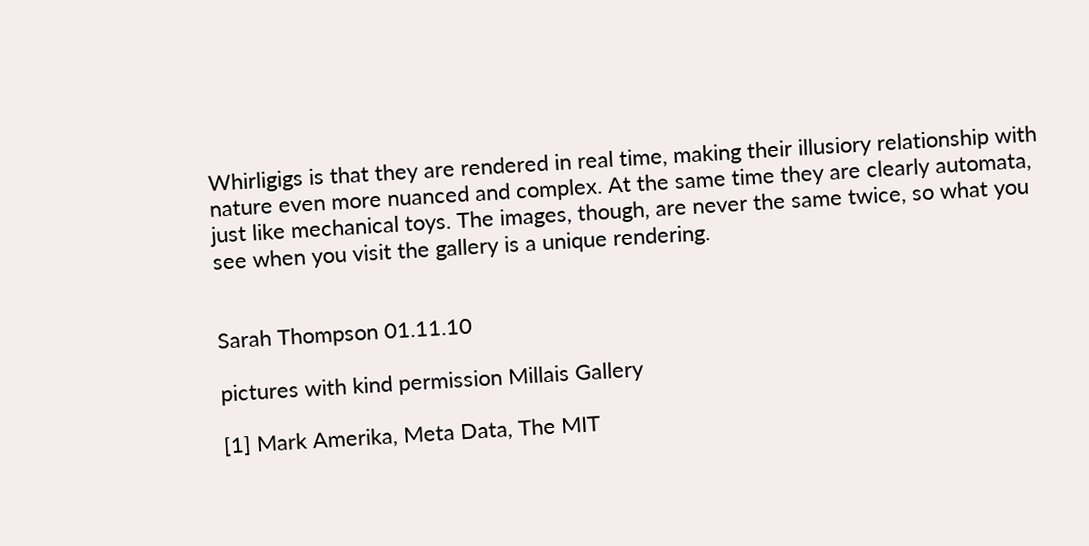Whirligigs is that they are rendered in real time, making their illusiory relationship with nature even more nuanced and complex. At the same time they are clearly automata, just like mechanical toys. The images, though, are never the same twice, so what you see when you visit the gallery is a unique rendering.


Sarah Thompson 01.11.10

pictures with kind permission Millais Gallery

[1] Mark Amerika, Meta Data, The MIT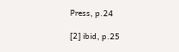Press, p.24

[2] ibid, p.25